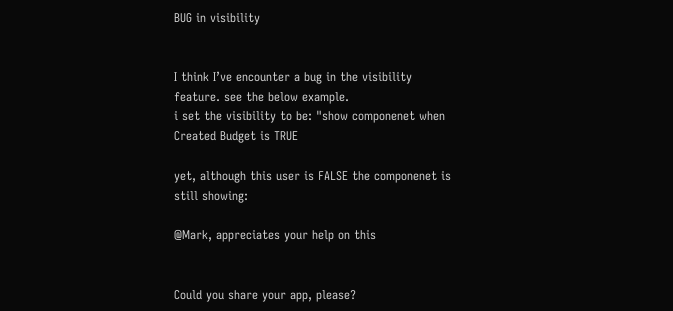BUG in visibility


I think I’ve encounter a bug in the visibility feature. see the below example.
i set the visibility to be: "show componenet when Created Budget is TRUE

yet, although this user is FALSE the componenet is still showing:

@Mark, appreciates your help on this


Could you share your app, please?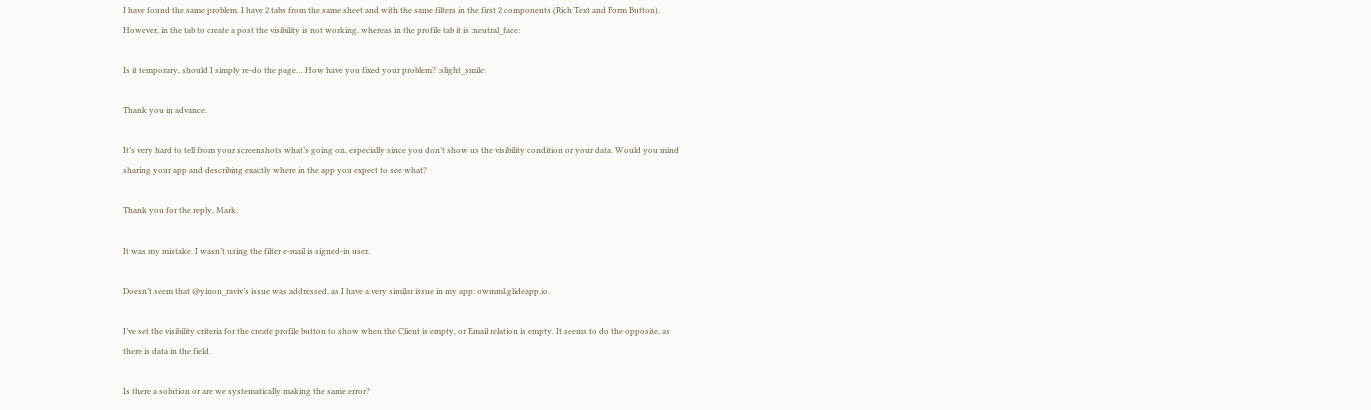I have found the same problem. I have 2 tabs from the same sheet and with the same filters in the first 2 components (Rich Text and Form Button). However, in the tab to create a post the visibility is not working, whereas in the profile tab it is :neutral_face:

Is it temporary, should I simply re-do the page… How have you fixed your problem? :slight_smile:

Thank you in advance.

It’s very hard to tell from your screenshots what’s going on, especially since you don’t show us the visibility condition or your data. Would you mind sharing your app and describing exactly where in the app you expect to see what?

Thank you for the reply, Mark.

It was my mistake. I wasn’t using the filter e-mail is signed-in user.

Doesn’t seem that @yinon_raviv’s issue was addressed, as I have a very similar issue in my app: owmml.glideapp.io.

I’ve set the visibility criteria for the create profile button to show when the Client is empty, or Email relation is empty. It seems to do the opposite, as there is data in the field.

Is there a solution or are we systematically making the same error?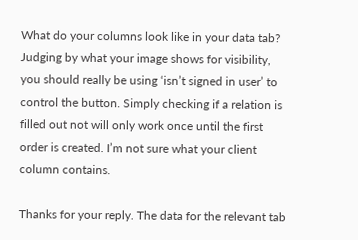What do your columns look like in your data tab? Judging by what your image shows for visibility, you should really be using ‘isn’t signed in user’ to control the button. Simply checking if a relation is filled out not will only work once until the first order is created. I’m not sure what your client column contains.

Thanks for your reply. The data for the relevant tab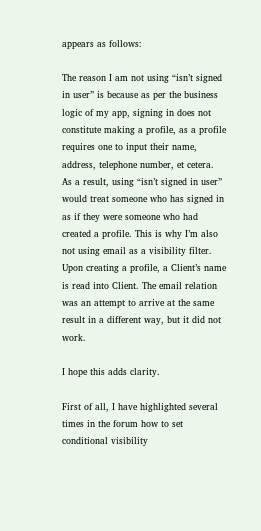appears as follows:

The reason I am not using “isn’t signed in user” is because as per the business logic of my app, signing in does not constitute making a profile, as a profile requires one to input their name, address, telephone number, et cetera. As a result, using “isn’t signed in user” would treat someone who has signed in as if they were someone who had created a profile. This is why I’m also not using email as a visibility filter. Upon creating a profile, a Client’s name is read into Client. The email relation was an attempt to arrive at the same result in a different way, but it did not work.

I hope this adds clarity.

First of all, I have highlighted several times in the forum how to set conditional visibility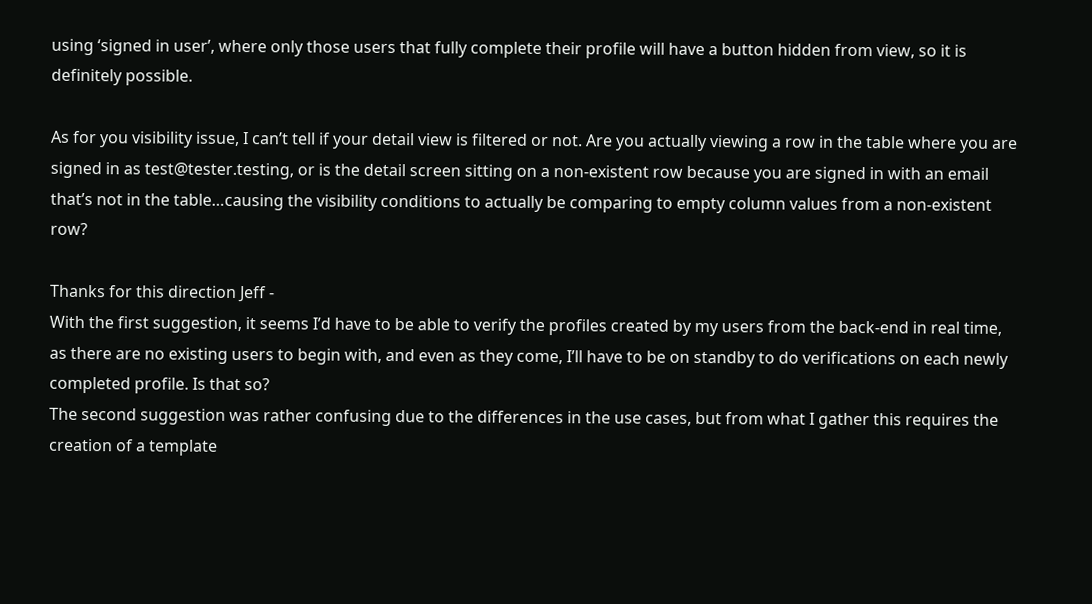using ‘signed in user’, where only those users that fully complete their profile will have a button hidden from view, so it is definitely possible.

As for you visibility issue, I can’t tell if your detail view is filtered or not. Are you actually viewing a row in the table where you are signed in as test@tester.testing, or is the detail screen sitting on a non-existent row because you are signed in with an email that’s not in the table…causing the visibility conditions to actually be comparing to empty column values from a non-existent row?

Thanks for this direction Jeff -
With the first suggestion, it seems I’d have to be able to verify the profiles created by my users from the back-end in real time, as there are no existing users to begin with, and even as they come, I’ll have to be on standby to do verifications on each newly completed profile. Is that so?
The second suggestion was rather confusing due to the differences in the use cases, but from what I gather this requires the creation of a template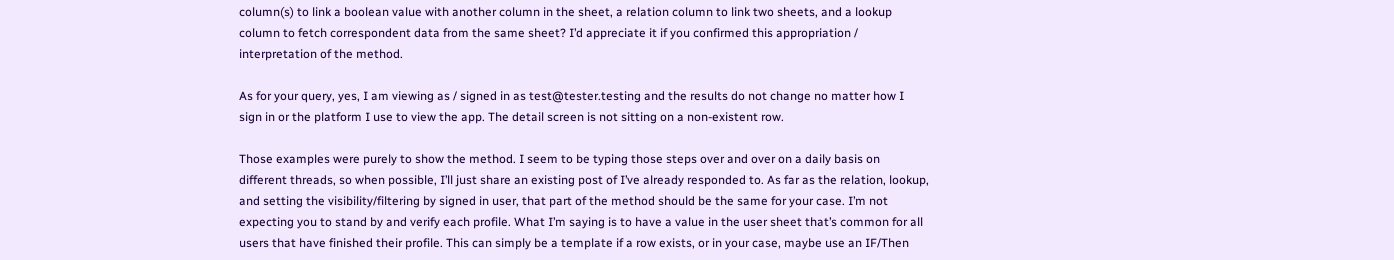column(s) to link a boolean value with another column in the sheet, a relation column to link two sheets, and a lookup column to fetch correspondent data from the same sheet? I’d appreciate it if you confirmed this appropriation / interpretation of the method.

As for your query, yes, I am viewing as / signed in as test@tester.testing and the results do not change no matter how I sign in or the platform I use to view the app. The detail screen is not sitting on a non-existent row.

Those examples were purely to show the method. I seem to be typing those steps over and over on a daily basis on different threads, so when possible, I’ll just share an existing post of I’ve already responded to. As far as the relation, lookup, and setting the visibility/filtering by signed in user, that part of the method should be the same for your case. I’m not expecting you to stand by and verify each profile. What I’m saying is to have a value in the user sheet that’s common for all users that have finished their profile. This can simply be a template if a row exists, or in your case, maybe use an IF/Then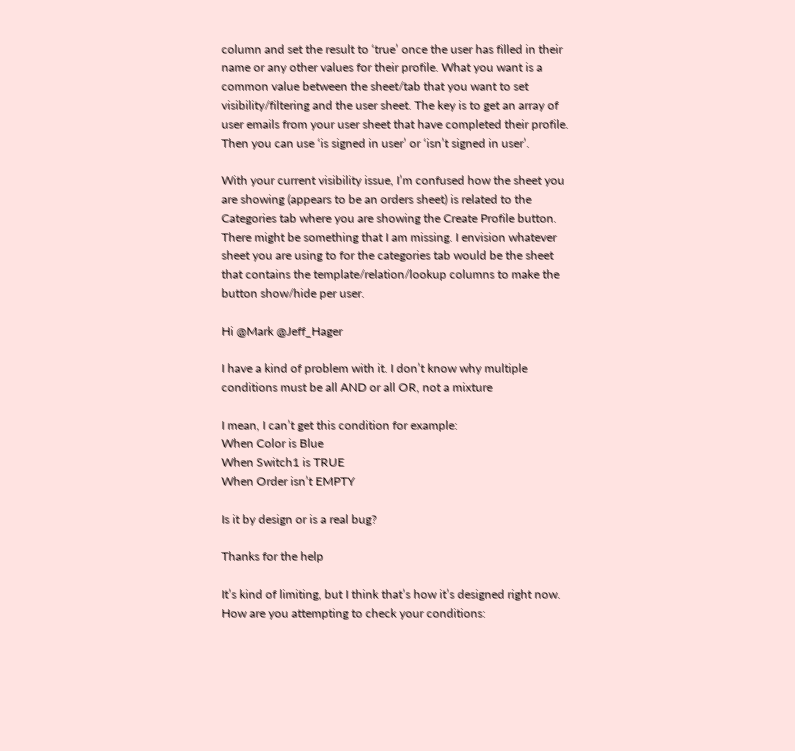column and set the result to ‘true’ once the user has filled in their name or any other values for their profile. What you want is a common value between the sheet/tab that you want to set visibility/filtering and the user sheet. The key is to get an array of user emails from your user sheet that have completed their profile. Then you can use ‘is signed in user’ or ‘isn’t signed in user’.

With your current visibility issue, I’m confused how the sheet you are showing (appears to be an orders sheet) is related to the Categories tab where you are showing the Create Profile button. There might be something that I am missing. I envision whatever sheet you are using to for the categories tab would be the sheet that contains the template/relation/lookup columns to make the button show/hide per user.

Hi @Mark @Jeff_Hager

I have a kind of problem with it. I don’t know why multiple conditions must be all AND or all OR, not a mixture

I mean, I can’t get this condition for example:
When Color is Blue
When Switch1 is TRUE
When Order isn’t EMPTY

Is it by design or is a real bug?

Thanks for the help

It’s kind of limiting, but I think that’s how it’s designed right now. How are you attempting to check your conditions: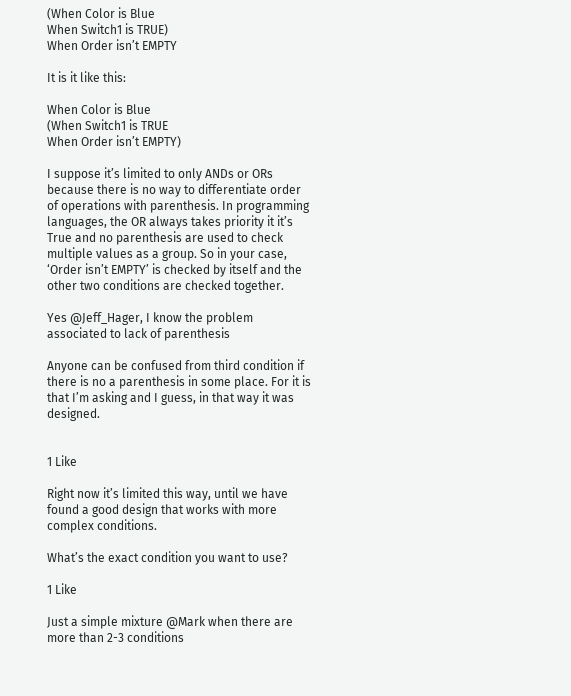(When Color is Blue
When Switch1 is TRUE)
When Order isn’t EMPTY

It is it like this:

When Color is Blue
(When Switch1 is TRUE
When Order isn’t EMPTY)

I suppose it’s limited to only ANDs or ORs because there is no way to differentiate order of operations with parenthesis. In programming languages, the OR always takes priority it it’s True and no parenthesis are used to check multiple values as a group. So in your case, ‘Order isn’t EMPTY’ is checked by itself and the other two conditions are checked together.

Yes @Jeff_Hager, I know the problem associated to lack of parenthesis

Anyone can be confused from third condition if there is no a parenthesis in some place. For it is that I’m asking and I guess, in that way it was designed.


1 Like

Right now it’s limited this way, until we have found a good design that works with more complex conditions.

What’s the exact condition you want to use?

1 Like

Just a simple mixture @Mark when there are more than 2-3 conditions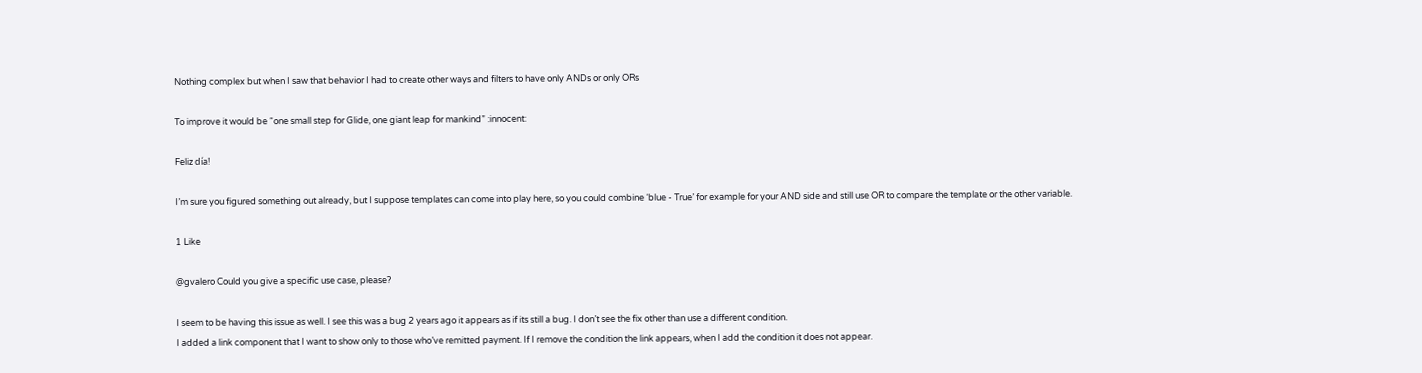Nothing complex but when I saw that behavior I had to create other ways and filters to have only ANDs or only ORs

To improve it would be “one small step for Glide, one giant leap for mankind” :innocent:

Feliz día!

I’m sure you figured something out already, but I suppose templates can come into play here, so you could combine ‘blue - True’ for example for your AND side and still use OR to compare the template or the other variable.

1 Like

@gvalero Could you give a specific use case, please?

I seem to be having this issue as well. I see this was a bug 2 years ago it appears as if its still a bug. I don’t see the fix other than use a different condition.
I added a link component that I want to show only to those who’ve remitted payment. If I remove the condition the link appears, when I add the condition it does not appear.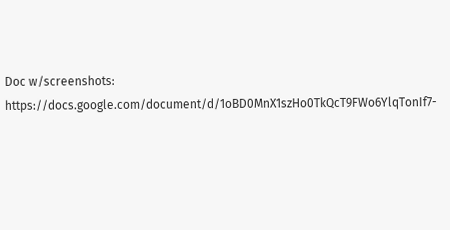Doc w/screenshots: https://docs.google.com/document/d/1oBD0MnX1szHo0TkQcT9FWo6YlqTonIf7-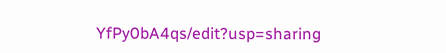YfPy0bA4qs/edit?usp=sharing